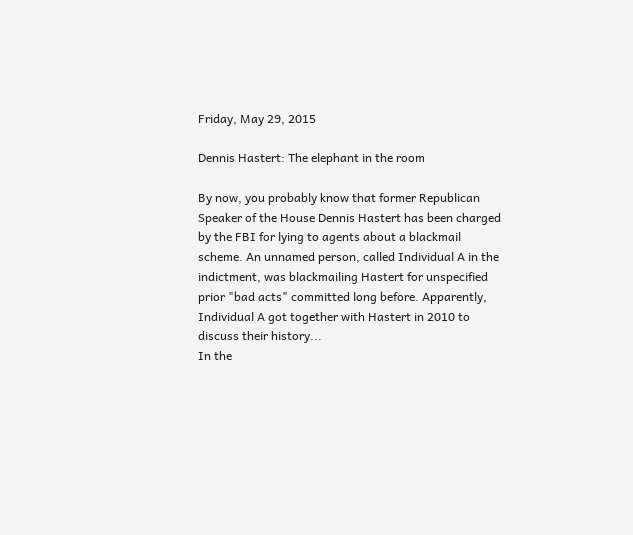Friday, May 29, 2015

Dennis Hastert: The elephant in the room

By now, you probably know that former Republican Speaker of the House Dennis Hastert has been charged by the FBI for lying to agents about a blackmail scheme. An unnamed person, called Individual A in the indictment, was blackmailing Hastert for unspecified prior "bad acts" committed long before. Apparently, Individual A got together with Hastert in 2010 to discuss their history...
In the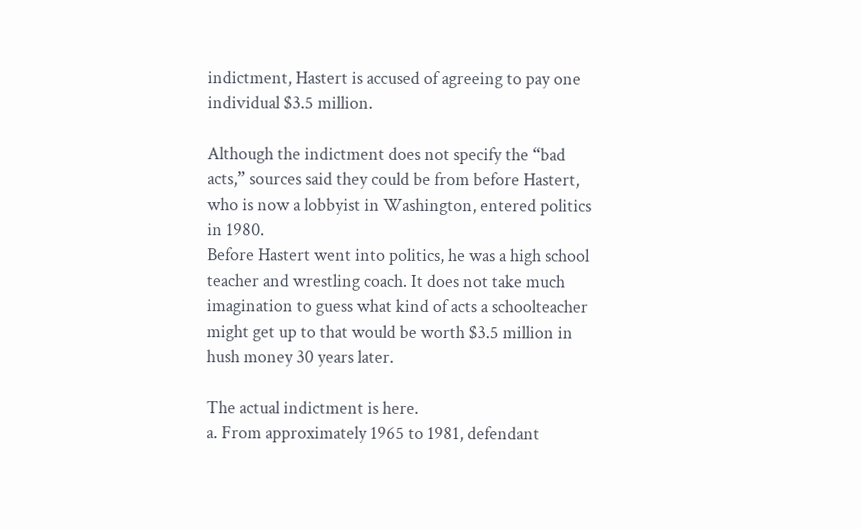indictment, Hastert is accused of agreeing to pay one individual $3.5 million.

Although the indictment does not specify the “bad acts,” sources said they could be from before Hastert, who is now a lobbyist in Washington, entered politics in 1980.
Before Hastert went into politics, he was a high school teacher and wrestling coach. It does not take much imagination to guess what kind of acts a schoolteacher might get up to that would be worth $3.5 million in hush money 30 years later.

The actual indictment is here.
a. From approximately 1965 to 1981, defendant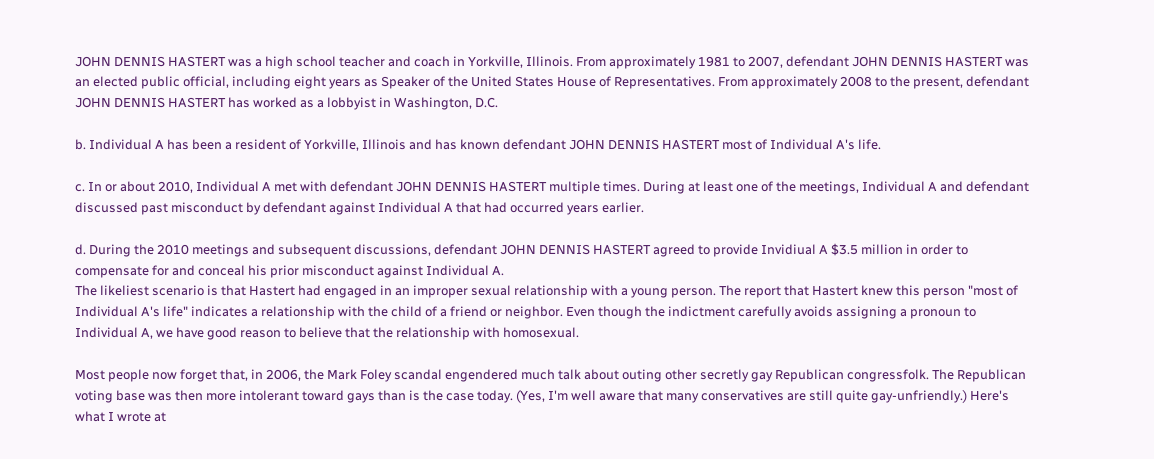JOHN DENNIS HASTERT was a high school teacher and coach in Yorkville, Illinois. From approximately 1981 to 2007, defendant JOHN DENNIS HASTERT was an elected public official, including eight years as Speaker of the United States House of Representatives. From approximately 2008 to the present, defendant JOHN DENNIS HASTERT has worked as a lobbyist in Washington, D.C.

b. Individual A has been a resident of Yorkville, Illinois and has known defendant JOHN DENNIS HASTERT most of Individual A's life.

c. In or about 2010, Individual A met with defendant JOHN DENNIS HASTERT multiple times. During at least one of the meetings, Individual A and defendant discussed past misconduct by defendant against Individual A that had occurred years earlier.

d. During the 2010 meetings and subsequent discussions, defendant JOHN DENNIS HASTERT agreed to provide Invidiual A $3.5 million in order to compensate for and conceal his prior misconduct against Individual A.
The likeliest scenario is that Hastert had engaged in an improper sexual relationship with a young person. The report that Hastert knew this person "most of Individual A's life" indicates a relationship with the child of a friend or neighbor. Even though the indictment carefully avoids assigning a pronoun to Individual A, we have good reason to believe that the relationship with homosexual.

Most people now forget that, in 2006, the Mark Foley scandal engendered much talk about outing other secretly gay Republican congressfolk. The Republican voting base was then more intolerant toward gays than is the case today. (Yes, I'm well aware that many conservatives are still quite gay-unfriendly.) Here's what I wrote at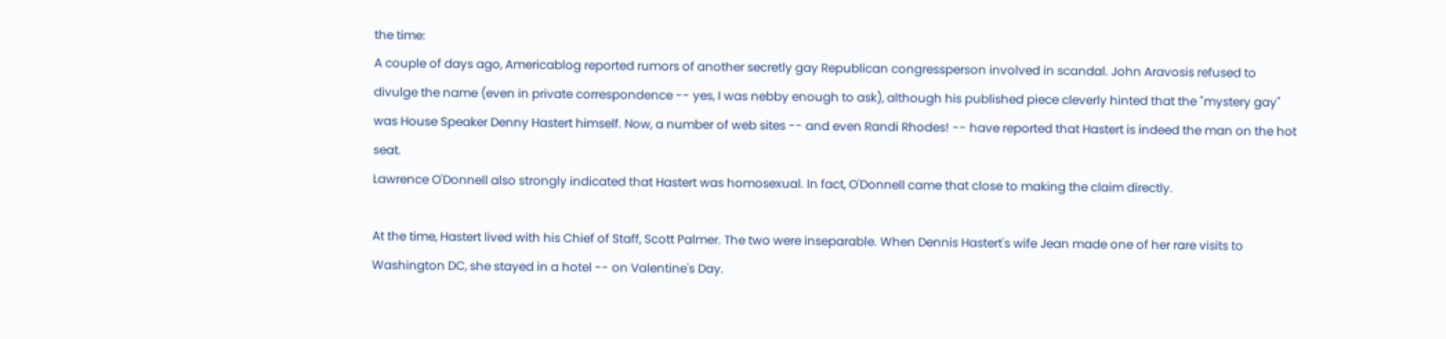the time:
A couple of days ago, Americablog reported rumors of another secretly gay Republican congressperson involved in scandal. John Aravosis refused to divulge the name (even in private correspondence -- yes, I was nebby enough to ask), although his published piece cleverly hinted that the "mystery gay" was House Speaker Denny Hastert himself. Now, a number of web sites -- and even Randi Rhodes! -- have reported that Hastert is indeed the man on the hot seat.
Lawrence O'Donnell also strongly indicated that Hastert was homosexual. In fact, O'Donnell came that close to making the claim directly.

At the time, Hastert lived with his Chief of Staff, Scott Palmer. The two were inseparable. When Dennis Hastert's wife Jean made one of her rare visits to Washington DC, she stayed in a hotel -- on Valentine's Day.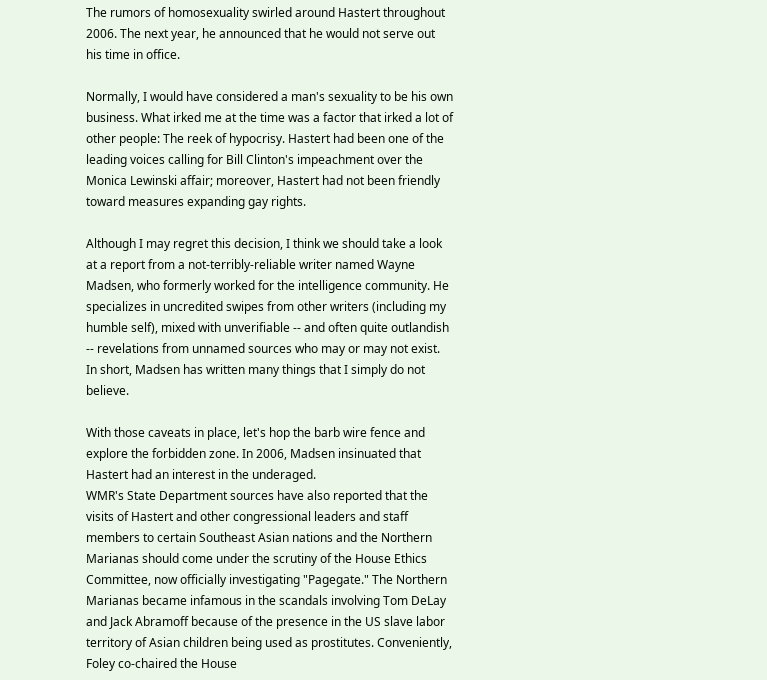The rumors of homosexuality swirled around Hastert throughout 2006. The next year, he announced that he would not serve out his time in office.

Normally, I would have considered a man's sexuality to be his own business. What irked me at the time was a factor that irked a lot of other people: The reek of hypocrisy. Hastert had been one of the leading voices calling for Bill Clinton's impeachment over the Monica Lewinski affair; moreover, Hastert had not been friendly toward measures expanding gay rights.

Although I may regret this decision, I think we should take a look at a report from a not-terribly-reliable writer named Wayne Madsen, who formerly worked for the intelligence community. He specializes in uncredited swipes from other writers (including my humble self), mixed with unverifiable -- and often quite outlandish -- revelations from unnamed sources who may or may not exist. In short, Madsen has written many things that I simply do not believe.

With those caveats in place, let's hop the barb wire fence and explore the forbidden zone. In 2006, Madsen insinuated that Hastert had an interest in the underaged.
WMR's State Department sources have also reported that the visits of Hastert and other congressional leaders and staff members to certain Southeast Asian nations and the Northern Marianas should come under the scrutiny of the House Ethics Committee, now officially investigating "Pagegate." The Northern Marianas became infamous in the scandals involving Tom DeLay and Jack Abramoff because of the presence in the US slave labor territory of Asian children being used as prostitutes. Conveniently, Foley co-chaired the House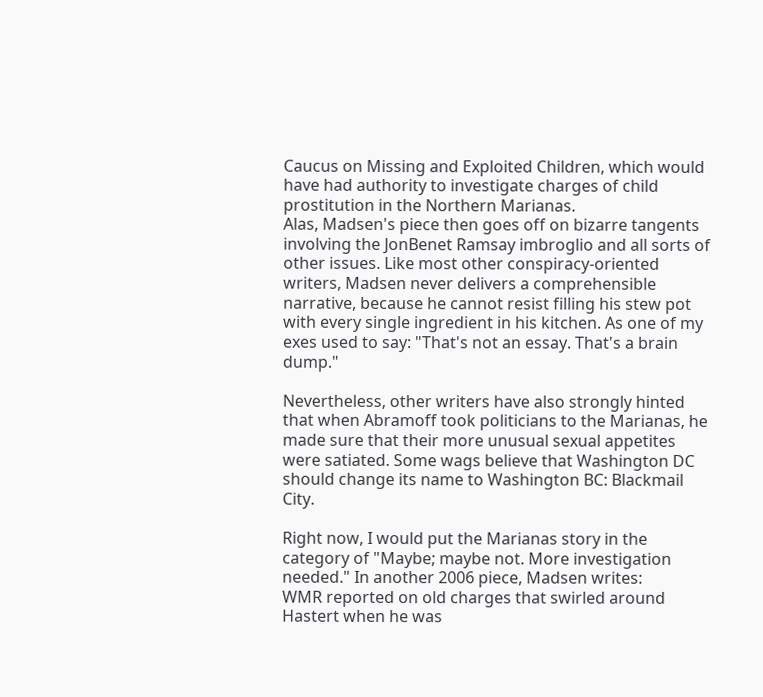Caucus on Missing and Exploited Children, which would have had authority to investigate charges of child prostitution in the Northern Marianas.
Alas, Madsen's piece then goes off on bizarre tangents involving the JonBenet Ramsay imbroglio and all sorts of other issues. Like most other conspiracy-oriented writers, Madsen never delivers a comprehensible narrative, because he cannot resist filling his stew pot with every single ingredient in his kitchen. As one of my exes used to say: "That's not an essay. That's a brain dump."

Nevertheless, other writers have also strongly hinted that when Abramoff took politicians to the Marianas, he made sure that their more unusual sexual appetites were satiated. Some wags believe that Washington DC should change its name to Washington BC: Blackmail City.

Right now, I would put the Marianas story in the category of "Maybe; maybe not. More investigation needed." In another 2006 piece, Madsen writes:
WMR reported on old charges that swirled around Hastert when he was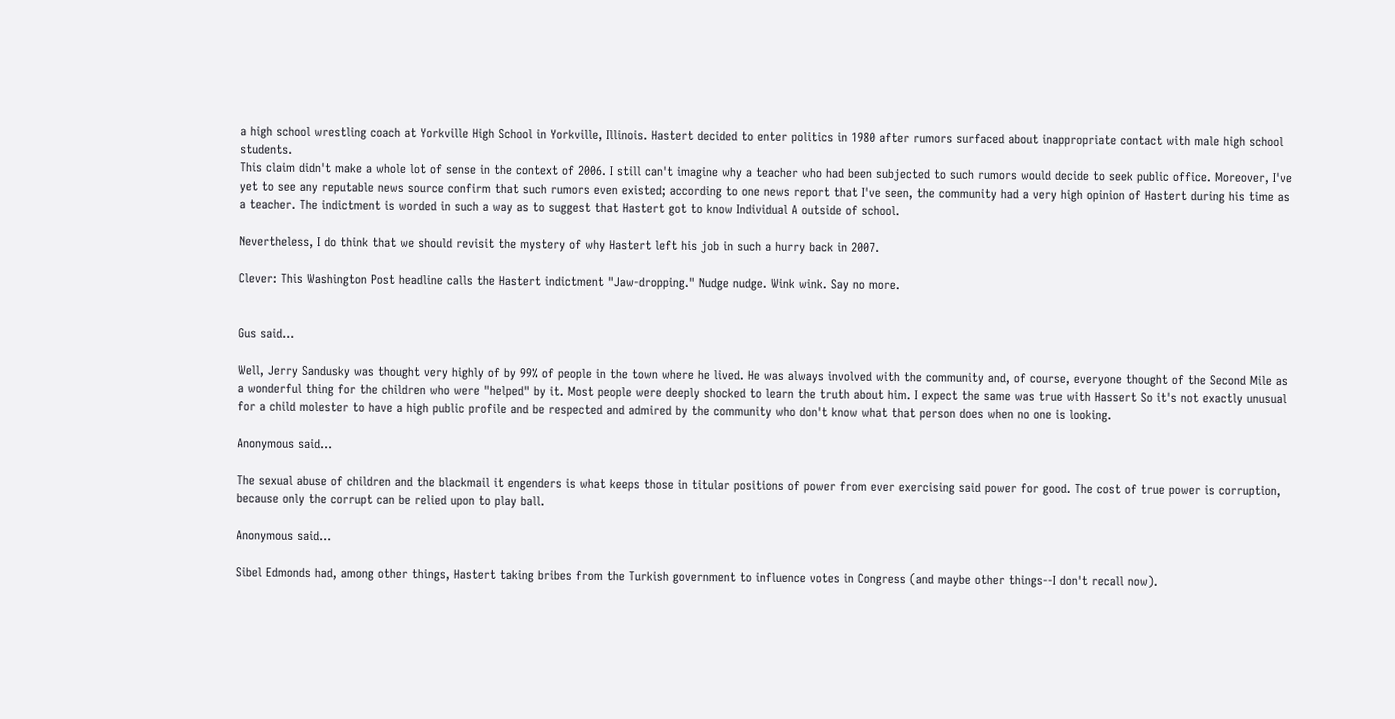a high school wrestling coach at Yorkville High School in Yorkville, Illinois. Hastert decided to enter politics in 1980 after rumors surfaced about inappropriate contact with male high school students.
This claim didn't make a whole lot of sense in the context of 2006. I still can't imagine why a teacher who had been subjected to such rumors would decide to seek public office. Moreover, I've yet to see any reputable news source confirm that such rumors even existed; according to one news report that I've seen, the community had a very high opinion of Hastert during his time as a teacher. The indictment is worded in such a way as to suggest that Hastert got to know Individual A outside of school.

Nevertheless, I do think that we should revisit the mystery of why Hastert left his job in such a hurry back in 2007.

Clever: This Washington Post headline calls the Hastert indictment "Jaw-dropping." Nudge nudge. Wink wink. Say no more.


Gus said...

Well, Jerry Sandusky was thought very highly of by 99% of people in the town where he lived. He was always involved with the community and, of course, everyone thought of the Second Mile as a wonderful thing for the children who were "helped" by it. Most people were deeply shocked to learn the truth about him. I expect the same was true with Hassert So it's not exactly unusual for a child molester to have a high public profile and be respected and admired by the community who don't know what that person does when no one is looking.

Anonymous said...

The sexual abuse of children and the blackmail it engenders is what keeps those in titular positions of power from ever exercising said power for good. The cost of true power is corruption, because only the corrupt can be relied upon to play ball.

Anonymous said...

Sibel Edmonds had, among other things, Hastert taking bribes from the Turkish government to influence votes in Congress (and maybe other things--I don't recall now).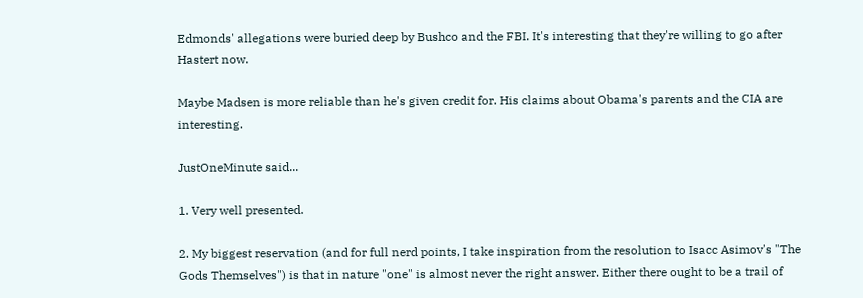Edmonds' allegations were buried deep by Bushco and the FBI. It's interesting that they're willing to go after Hastert now.

Maybe Madsen is more reliable than he's given credit for. His claims about Obama's parents and the CIA are interesting.

JustOneMinute said...

1. Very well presented.

2. My biggest reservation (and for full nerd points, I take inspiration from the resolution to Isacc Asimov's "The Gods Themselves") is that in nature "one" is almost never the right answer. Either there ought to be a trail of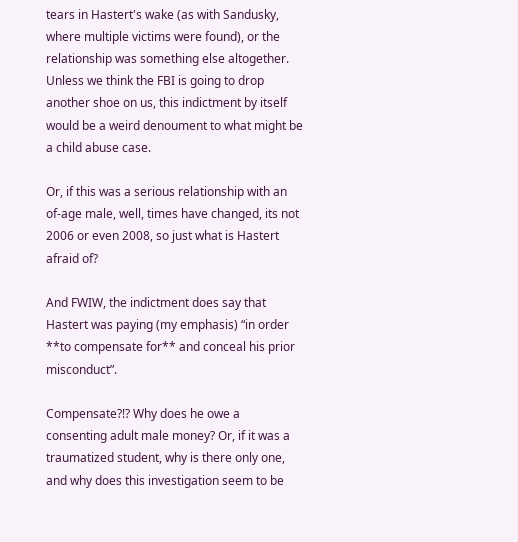tears in Hastert's wake (as with Sandusky, where multiple victims were found), or the relationship was something else altogether. Unless we think the FBI is going to drop another shoe on us, this indictment by itself would be a weird denoument to what might be a child abuse case.

Or, if this was a serious relationship with an of-age male, well, times have changed, its not 2006 or even 2008, so just what is Hastert afraid of?

And FWIW, the indictment does say that Hastert was paying (my emphasis) “in order **to compensate for** and conceal his prior misconduct”.

Compensate?!? Why does he owe a consenting adult male money? Or, if it was a traumatized student, why is there only one, and why does this investigation seem to be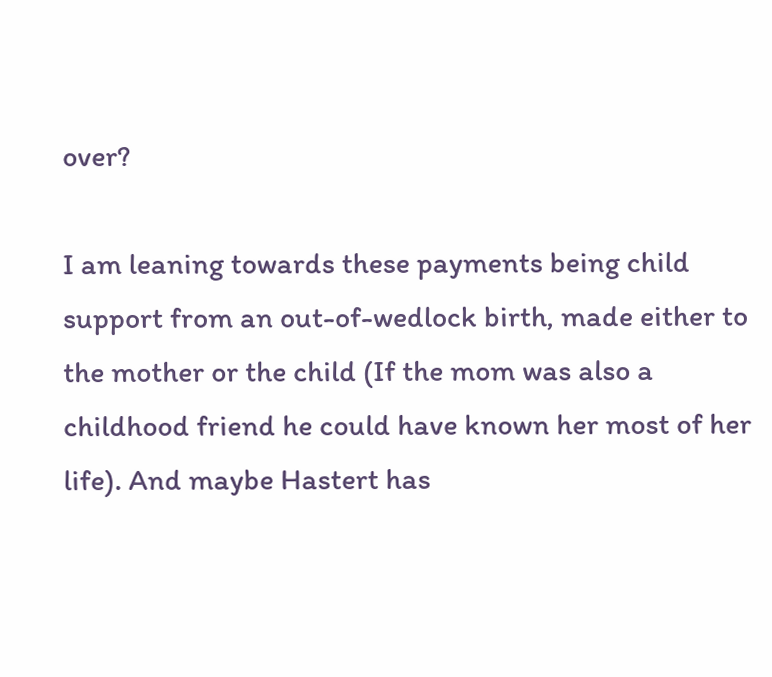over?

I am leaning towards these payments being child support from an out-of-wedlock birth, made either to the mother or the child (If the mom was also a childhood friend he could have known her most of her life). And maybe Hastert has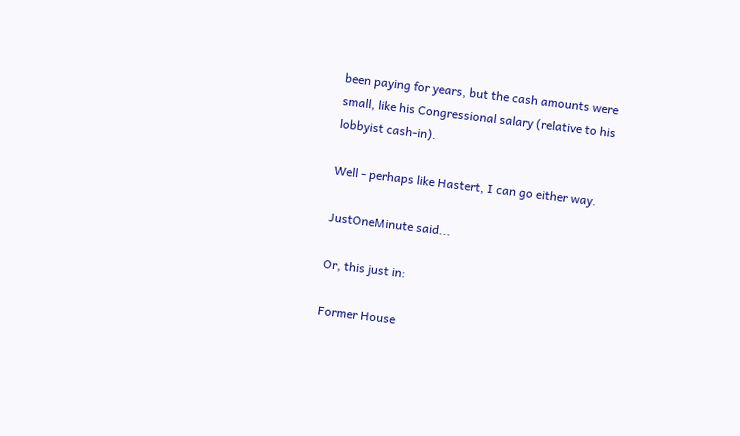been paying for years, but the cash amounts were small, like his Congressional salary (relative to his lobbyist cash-in).

Well - perhaps like Hastert, I can go either way.

JustOneMinute said...

Or, this just in:

Former House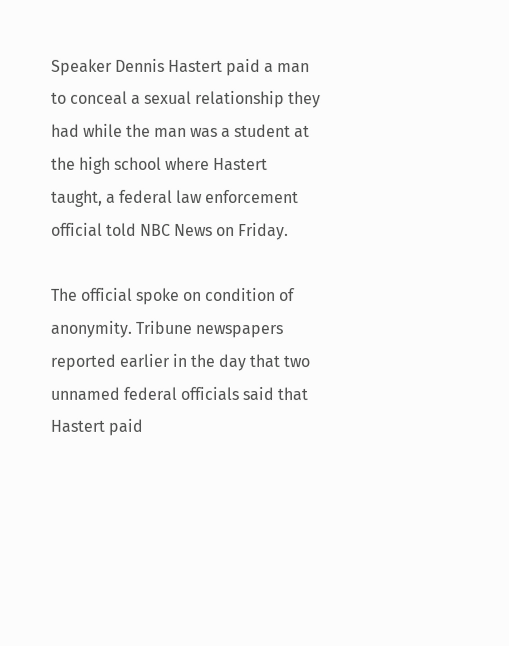Speaker Dennis Hastert paid a man to conceal a sexual relationship they had while the man was a student at the high school where Hastert taught, a federal law enforcement official told NBC News on Friday.

The official spoke on condition of anonymity. Tribune newspapers reported earlier in the day that two unnamed federal officials said that Hastert paid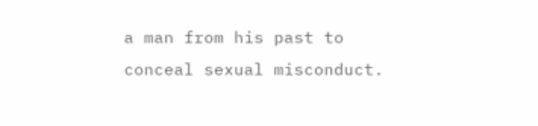a man from his past to conceal sexual misconduct.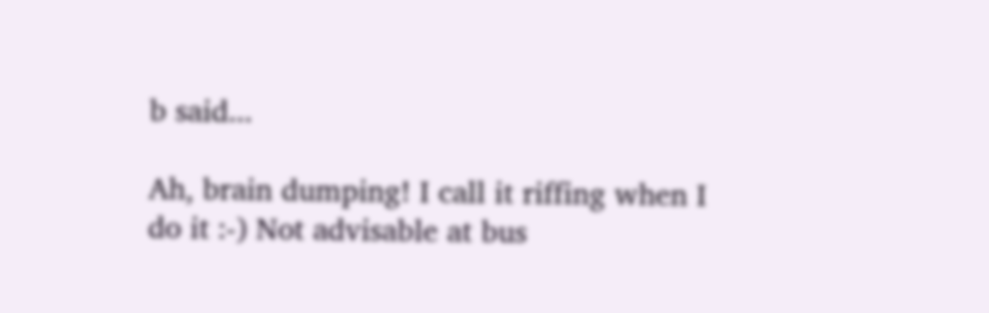b said...

Ah, brain dumping! I call it riffing when I do it :-) Not advisable at bus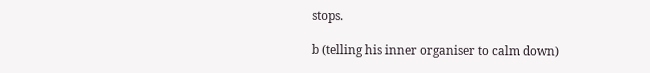stops.

b (telling his inner organiser to calm down)